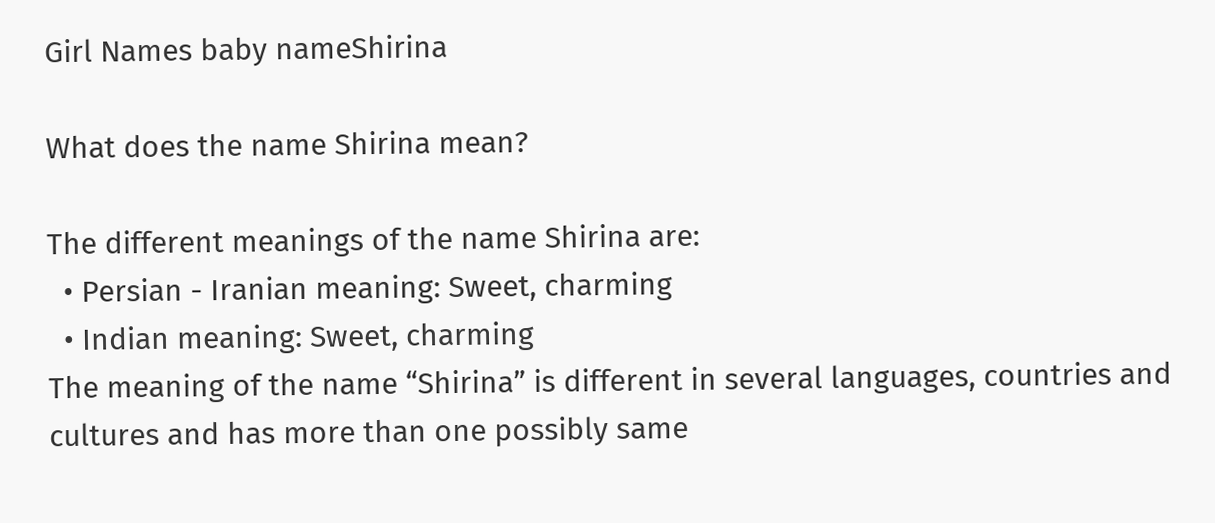Girl Names baby nameShirina

What does the name Shirina mean?

The different meanings of the name Shirina are:
  • Persian - Iranian meaning: Sweet, charming
  • Indian meaning: Sweet, charming
The meaning of the name “Shirina” is different in several languages, countries and cultures and has more than one possibly same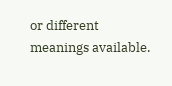or different meanings available.